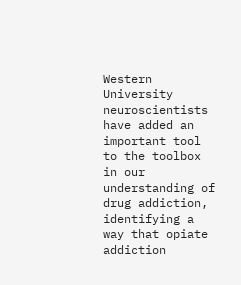Western University neuroscientists have added an important tool to the toolbox in our understanding of drug addiction, identifying a way that opiate addiction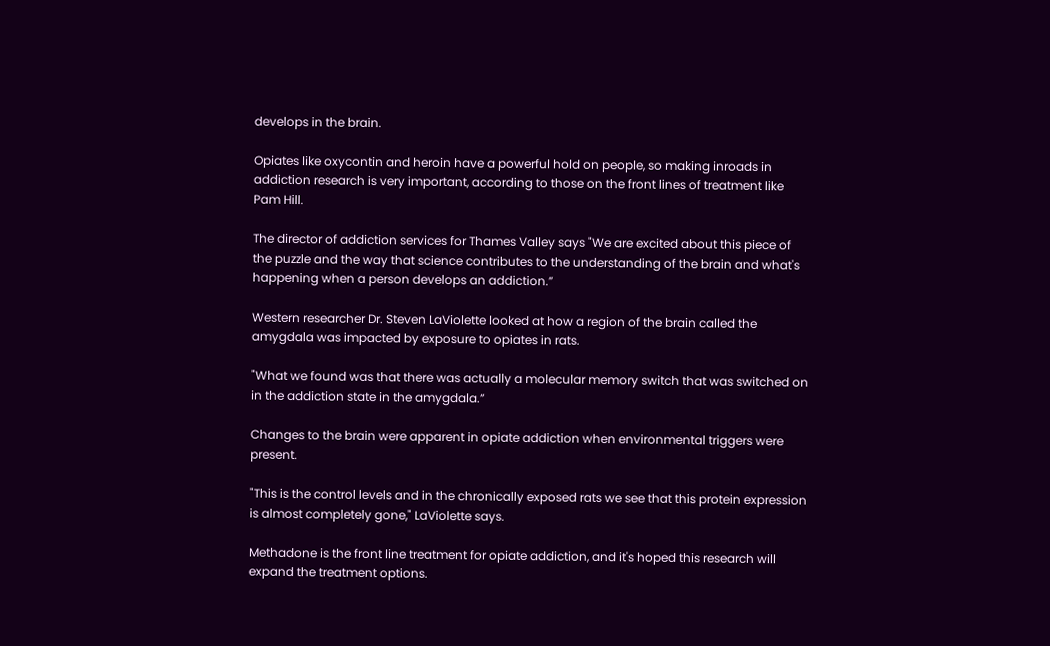develops in the brain.

Opiates like oxycontin and heroin have a powerful hold on people, so making inroads in addiction research is very important, according to those on the front lines of treatment like Pam Hill.

The director of addiction services for Thames Valley says "We are excited about this piece of the puzzle and the way that science contributes to the understanding of the brain and what's happening when a person develops an addiction.”

Western researcher Dr. Steven LaViolette looked at how a region of the brain called the amygdala was impacted by exposure to opiates in rats.

"What we found was that there was actually a molecular memory switch that was switched on in the addiction state in the amygdala.”

Changes to the brain were apparent in opiate addiction when environmental triggers were present.

"This is the control levels and in the chronically exposed rats we see that this protein expression is almost completely gone," LaViolette says.

Methadone is the front line treatment for opiate addiction, and it's hoped this research will expand the treatment options.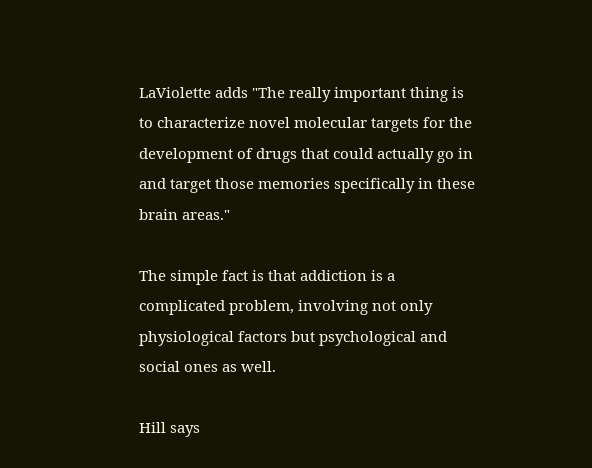LaViolette adds "The really important thing is to characterize novel molecular targets for the development of drugs that could actually go in and target those memories specifically in these brain areas."

The simple fact is that addiction is a complicated problem, involving not only physiological factors but psychological and social ones as well.

Hill says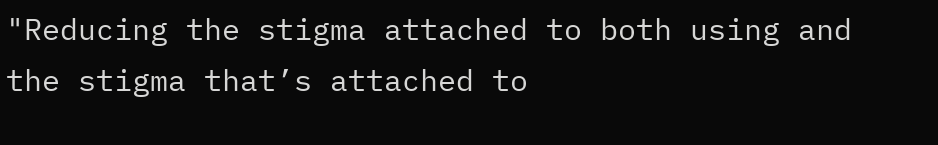"Reducing the stigma attached to both using and the stigma that’s attached to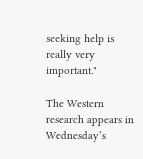seeking help is really very important."

The Western research appears in Wednesday’s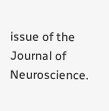issue of the Journal of Neuroscience.